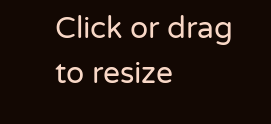Click or drag to resize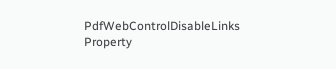PdfWebControlDisableLinks Property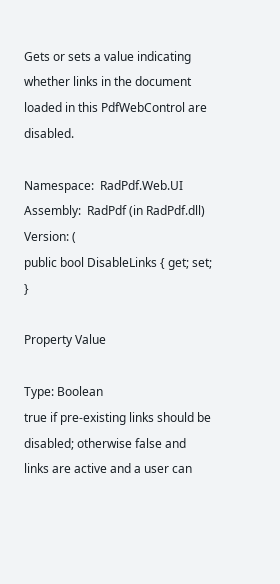Gets or sets a value indicating whether links in the document loaded in this PdfWebControl are disabled.

Namespace:  RadPdf.Web.UI
Assembly:  RadPdf (in RadPdf.dll) Version: (
public bool DisableLinks { get; set; }

Property Value

Type: Boolean
true if pre-existing links should be disabled; otherwise false and links are active and a user can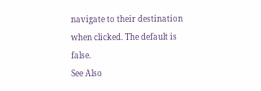navigate to their destination when clicked. The default is false.
See Also